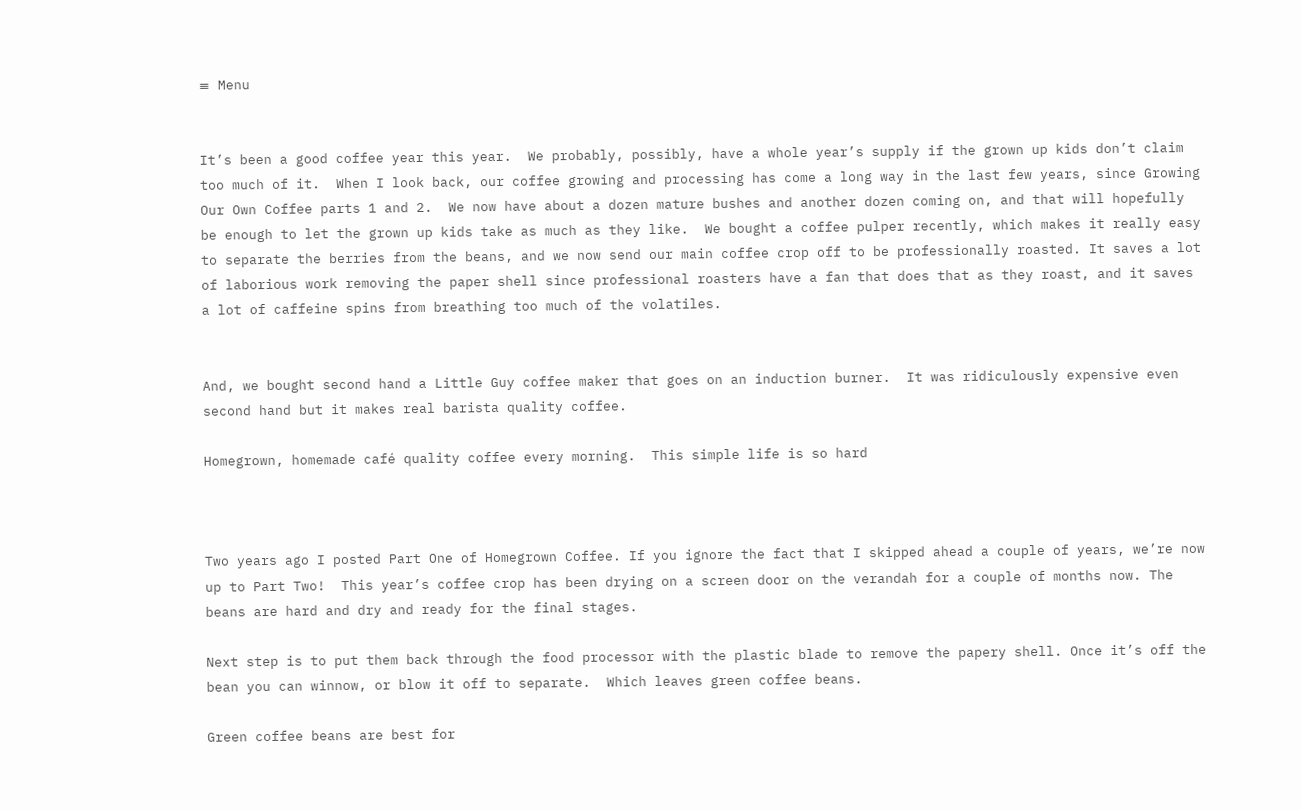≡ Menu


It’s been a good coffee year this year.  We probably, possibly, have a whole year’s supply if the grown up kids don’t claim too much of it.  When I look back, our coffee growing and processing has come a long way in the last few years, since Growing Our Own Coffee parts 1 and 2.  We now have about a dozen mature bushes and another dozen coming on, and that will hopefully be enough to let the grown up kids take as much as they like.  We bought a coffee pulper recently, which makes it really easy to separate the berries from the beans, and we now send our main coffee crop off to be professionally roasted. It saves a lot of laborious work removing the paper shell since professional roasters have a fan that does that as they roast, and it saves a lot of caffeine spins from breathing too much of the volatiles.


And, we bought second hand a Little Guy coffee maker that goes on an induction burner.  It was ridiculously expensive even second hand but it makes real barista quality coffee.

Homegrown, homemade café quality coffee every morning.  This simple life is so hard



Two years ago I posted Part One of Homegrown Coffee. If you ignore the fact that I skipped ahead a couple of years, we’re now up to Part Two!  This year’s coffee crop has been drying on a screen door on the verandah for a couple of months now. The beans are hard and dry and ready for the final stages.

Next step is to put them back through the food processor with the plastic blade to remove the papery shell. Once it’s off the bean you can winnow, or blow it off to separate.  Which leaves green coffee beans.

Green coffee beans are best for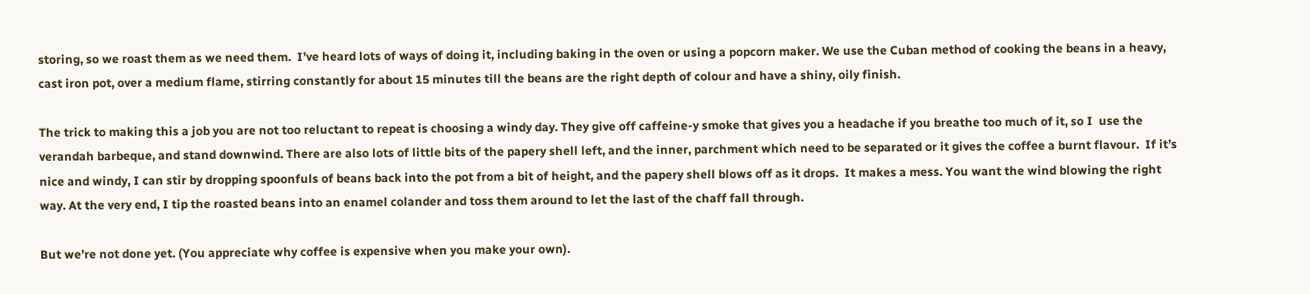storing, so we roast them as we need them.  I’ve heard lots of ways of doing it, including baking in the oven or using a popcorn maker. We use the Cuban method of cooking the beans in a heavy, cast iron pot, over a medium flame, stirring constantly for about 15 minutes till the beans are the right depth of colour and have a shiny, oily finish.

The trick to making this a job you are not too reluctant to repeat is choosing a windy day. They give off caffeine-y smoke that gives you a headache if you breathe too much of it, so I  use the verandah barbeque, and stand downwind. There are also lots of little bits of the papery shell left, and the inner, parchment which need to be separated or it gives the coffee a burnt flavour.  If it’s nice and windy, I can stir by dropping spoonfuls of beans back into the pot from a bit of height, and the papery shell blows off as it drops.  It makes a mess. You want the wind blowing the right way. At the very end, I tip the roasted beans into an enamel colander and toss them around to let the last of the chaff fall through.

But we’re not done yet. (You appreciate why coffee is expensive when you make your own).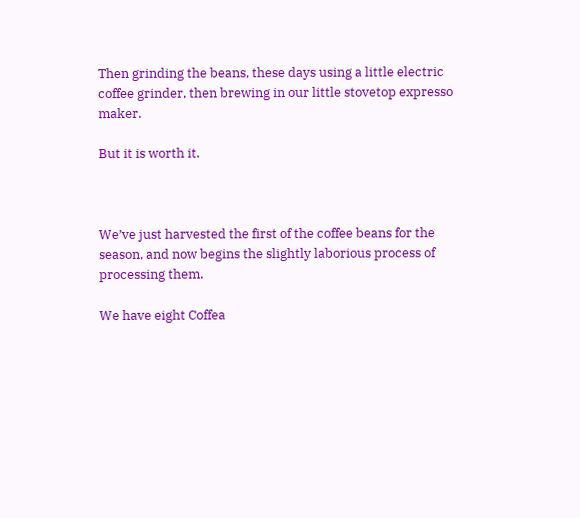Then grinding the beans, these days using a little electric coffee grinder, then brewing in our little stovetop expresso maker.

But it is worth it.



We’ve just harvested the first of the coffee beans for the season, and now begins the slightly laborious process of processing them.

We have eight Coffea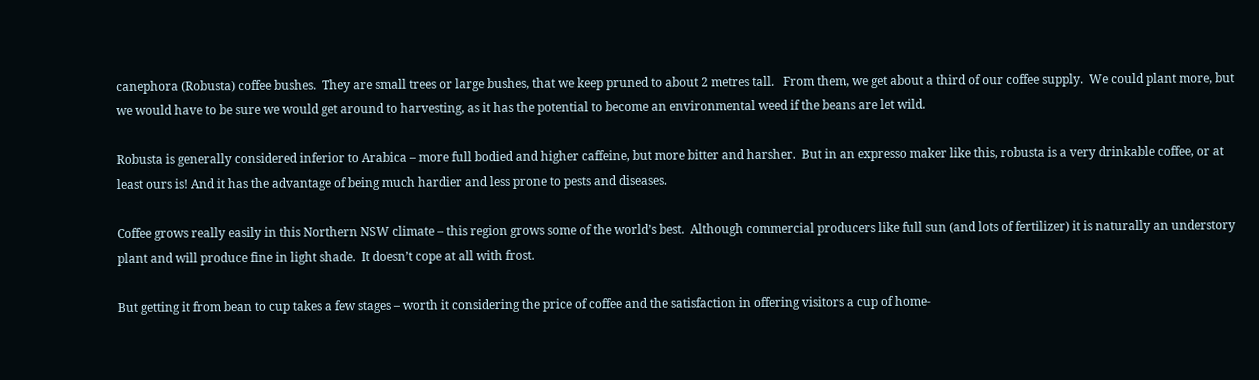canephora (Robusta) coffee bushes.  They are small trees or large bushes, that we keep pruned to about 2 metres tall.   From them, we get about a third of our coffee supply.  We could plant more, but we would have to be sure we would get around to harvesting, as it has the potential to become an environmental weed if the beans are let wild.

Robusta is generally considered inferior to Arabica – more full bodied and higher caffeine, but more bitter and harsher.  But in an expresso maker like this, robusta is a very drinkable coffee, or at least ours is! And it has the advantage of being much hardier and less prone to pests and diseases.

Coffee grows really easily in this Northern NSW climate – this region grows some of the world’s best.  Although commercial producers like full sun (and lots of fertilizer) it is naturally an understory plant and will produce fine in light shade.  It doesn’t cope at all with frost.

But getting it from bean to cup takes a few stages – worth it considering the price of coffee and the satisfaction in offering visitors a cup of home-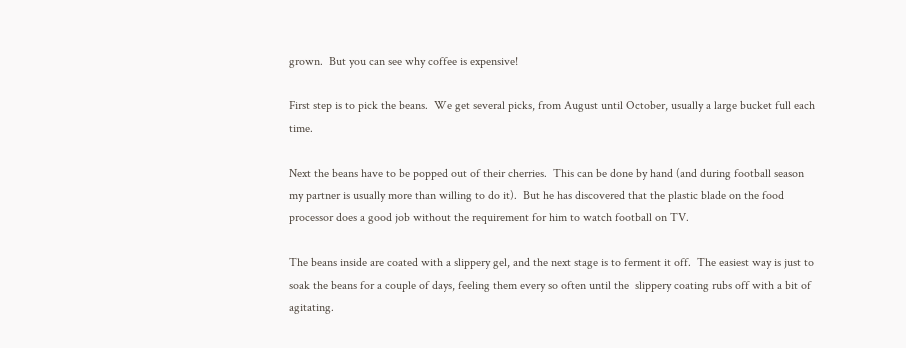grown.  But you can see why coffee is expensive!

First step is to pick the beans.  We get several picks, from August until October, usually a large bucket full each time.

Next the beans have to be popped out of their cherries.  This can be done by hand (and during football season my partner is usually more than willing to do it).  But he has discovered that the plastic blade on the food processor does a good job without the requirement for him to watch football on TV.

The beans inside are coated with a slippery gel, and the next stage is to ferment it off.  The easiest way is just to soak the beans for a couple of days, feeling them every so often until the  slippery coating rubs off with a bit of agitating.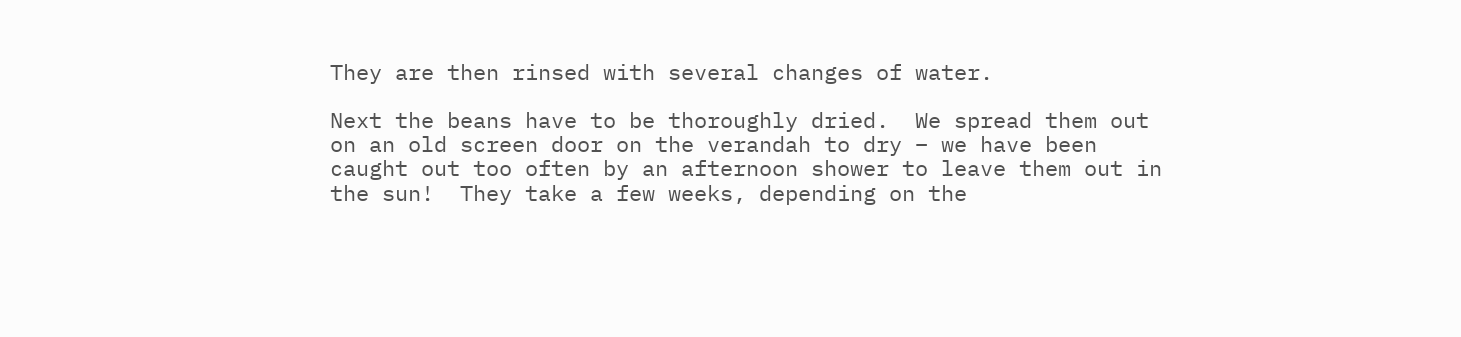They are then rinsed with several changes of water.

Next the beans have to be thoroughly dried.  We spread them out on an old screen door on the verandah to dry – we have been caught out too often by an afternoon shower to leave them out in the sun!  They take a few weeks, depending on the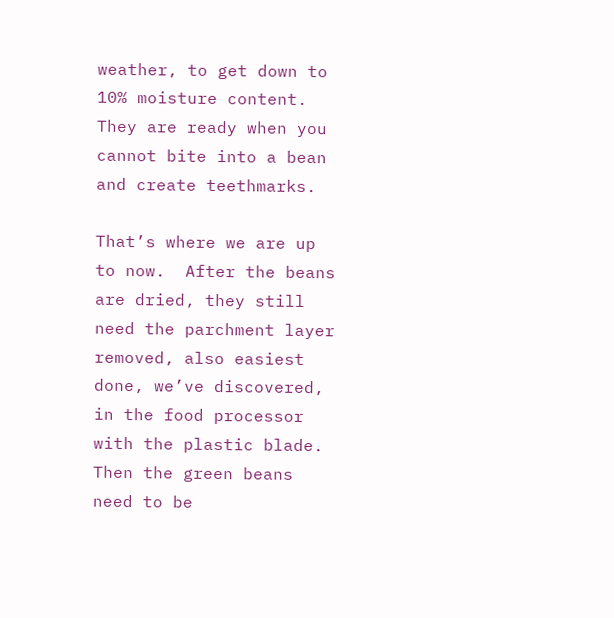weather, to get down to 10% moisture content.  They are ready when you cannot bite into a bean and create teethmarks.

That’s where we are up to now.  After the beans are dried, they still need the parchment layer removed, also easiest done, we’ve discovered, in the food processor with the plastic blade.  Then the green beans need to be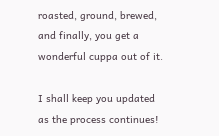roasted, ground, brewed, and finally, you get a wonderful cuppa out of it.

I shall keep you updated as the process continues!